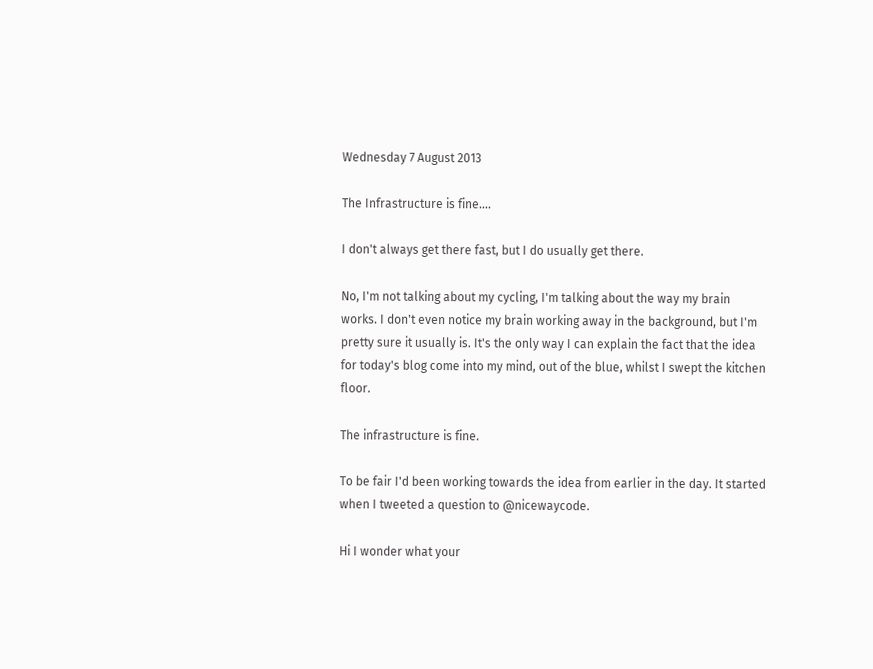Wednesday 7 August 2013

The Infrastructure is fine....

I don't always get there fast, but I do usually get there.

No, I'm not talking about my cycling, I'm talking about the way my brain works. I don't even notice my brain working away in the background, but I'm pretty sure it usually is. It's the only way I can explain the fact that the idea for today's blog come into my mind, out of the blue, whilst I swept the kitchen floor.

The infrastructure is fine.

To be fair I'd been working towards the idea from earlier in the day. It started when I tweeted a question to @nicewaycode.

Hi I wonder what your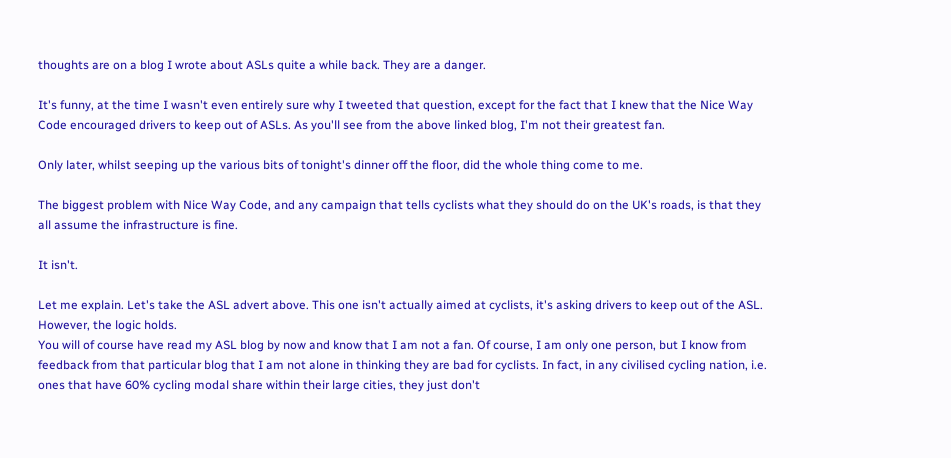thoughts are on a blog I wrote about ASLs quite a while back. They are a danger.

It's funny, at the time I wasn't even entirely sure why I tweeted that question, except for the fact that I knew that the Nice Way Code encouraged drivers to keep out of ASLs. As you'll see from the above linked blog, I'm not their greatest fan.

Only later, whilst seeping up the various bits of tonight's dinner off the floor, did the whole thing come to me.

The biggest problem with Nice Way Code, and any campaign that tells cyclists what they should do on the UK's roads, is that they all assume the infrastructure is fine.

It isn't.

Let me explain. Let's take the ASL advert above. This one isn't actually aimed at cyclists, it's asking drivers to keep out of the ASL. However, the logic holds.
You will of course have read my ASL blog by now and know that I am not a fan. Of course, I am only one person, but I know from feedback from that particular blog that I am not alone in thinking they are bad for cyclists. In fact, in any civilised cycling nation, i.e. ones that have 60% cycling modal share within their large cities, they just don't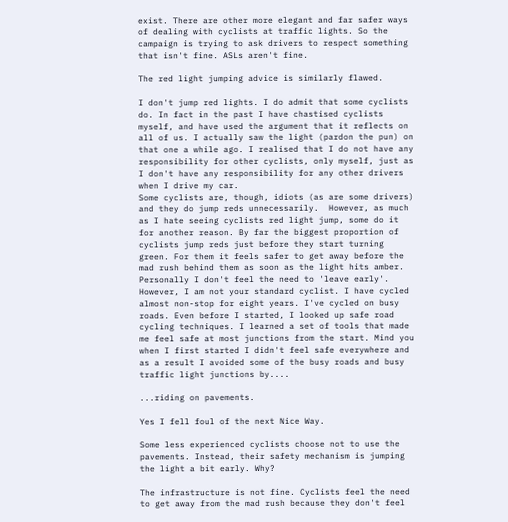exist. There are other more elegant and far safer ways of dealing with cyclists at traffic lights. So the campaign is trying to ask drivers to respect something that isn't fine. ASLs aren't fine.

The red light jumping advice is similarly flawed.

I don't jump red lights. I do admit that some cyclists do. In fact in the past I have chastised cyclists myself, and have used the argument that it reflects on all of us. I actually saw the light (pardon the pun) on that one a while ago. I realised that I do not have any responsibility for other cyclists, only myself, just as I don't have any responsibility for any other drivers when I drive my car.
Some cyclists are, though, idiots (as are some drivers) and they do jump reds unnecessarily.  However, as much as I hate seeing cyclists red light jump, some do it for another reason. By far the biggest proportion of cyclists jump reds just before they start turning green. For them it feels safer to get away before the mad rush behind them as soon as the light hits amber. Personally I don't feel the need to 'leave early'. However, I am not your standard cyclist. I have cycled almost non-stop for eight years. I've cycled on busy roads. Even before I started, I looked up safe road cycling techniques. I learned a set of tools that made me feel safe at most junctions from the start. Mind you when I first started I didn't feel safe everywhere and as a result I avoided some of the busy roads and busy traffic light junctions by....

...riding on pavements.

Yes I fell foul of the next Nice Way.

Some less experienced cyclists choose not to use the pavements. Instead, their safety mechanism is jumping the light a bit early. Why?

The infrastructure is not fine. Cyclists feel the need to get away from the mad rush because they don't feel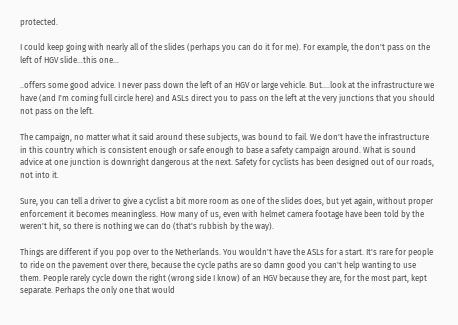protected.

I could keep going with nearly all of the slides (perhaps you can do it for me). For example, the don't pass on the left of HGV slide...this one...

..offers some good advice. I never pass down the left of an HGV or large vehicle. But....look at the infrastructure we have (and I'm coming full circle here) and ASLs direct you to pass on the left at the very junctions that you should not pass on the left.

The campaign, no matter what it said around these subjects, was bound to fail. We don't have the infrastructure in this country which is consistent enough or safe enough to base a safety campaign around. What is sound advice at one junction is downright dangerous at the next. Safety for cyclists has been designed out of our roads, not into it.

Sure, you can tell a driver to give a cyclist a bit more room as one of the slides does, but yet again, without proper enforcement it becomes meaningless. How many of us, even with helmet camera footage have been told by the weren't hit, so there is nothing we can do (that's rubbish by the way).

Things are different if you pop over to the Netherlands. You wouldn't have the ASLs for a start. It's rare for people to ride on the pavement over there, because the cycle paths are so damn good you can't help wanting to use them. People rarely cycle down the right (wrong side I know) of an HGV because they are, for the most part, kept separate. Perhaps the only one that would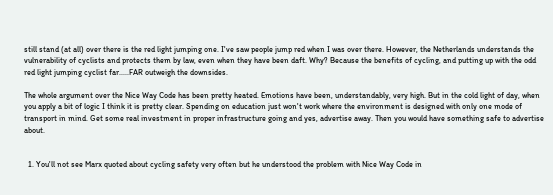still stand (at all) over there is the red light jumping one. I've saw people jump red when I was over there. However, the Netherlands understands the vulnerability of cyclists and protects them by law, even when they have been daft. Why? Because the benefits of cycling, and putting up with the odd red light jumping cyclist far.....FAR outweigh the downsides.

The whole argument over the Nice Way Code has been pretty heated. Emotions have been, understandably, very high. But in the cold light of day, when you apply a bit of logic I think it is pretty clear. Spending on education just won't work where the environment is designed with only one mode of transport in mind. Get some real investment in proper infrastructure going and yes, advertise away. Then you would have something safe to advertise about.


  1. You'll not see Marx quoted about cycling safety very often but he understood the problem with Nice Way Code in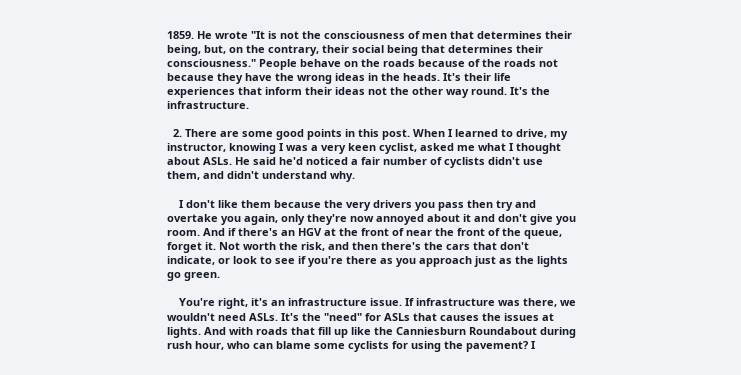1859. He wrote "It is not the consciousness of men that determines their being, but, on the contrary, their social being that determines their consciousness." People behave on the roads because of the roads not because they have the wrong ideas in the heads. It's their life experiences that inform their ideas not the other way round. It's the infrastructure.

  2. There are some good points in this post. When I learned to drive, my instructor, knowing I was a very keen cyclist, asked me what I thought about ASLs. He said he'd noticed a fair number of cyclists didn't use them, and didn't understand why.

    I don't like them because the very drivers you pass then try and overtake you again, only they're now annoyed about it and don't give you room. And if there's an HGV at the front of near the front of the queue, forget it. Not worth the risk, and then there's the cars that don't indicate, or look to see if you're there as you approach just as the lights go green.

    You're right, it's an infrastructure issue. If infrastructure was there, we wouldn't need ASLs. It's the "need" for ASLs that causes the issues at lights. And with roads that fill up like the Canniesburn Roundabout during rush hour, who can blame some cyclists for using the pavement? I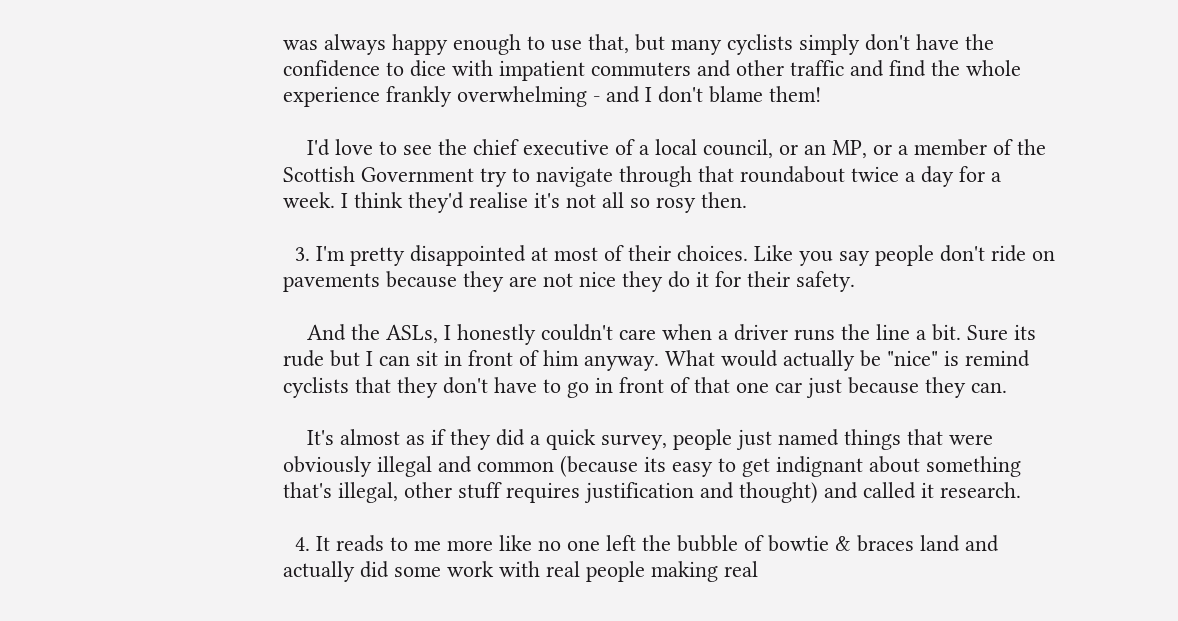was always happy enough to use that, but many cyclists simply don't have the confidence to dice with impatient commuters and other traffic and find the whole experience frankly overwhelming - and I don't blame them!

    I'd love to see the chief executive of a local council, or an MP, or a member of the Scottish Government try to navigate through that roundabout twice a day for a week. I think they'd realise it's not all so rosy then.

  3. I'm pretty disappointed at most of their choices. Like you say people don't ride on pavements because they are not nice they do it for their safety.

    And the ASLs, I honestly couldn't care when a driver runs the line a bit. Sure its rude but I can sit in front of him anyway. What would actually be "nice" is remind cyclists that they don't have to go in front of that one car just because they can.

    It's almost as if they did a quick survey, people just named things that were obviously illegal and common (because its easy to get indignant about something that's illegal, other stuff requires justification and thought) and called it research.

  4. It reads to me more like no one left the bubble of bowtie & braces land and actually did some work with real people making real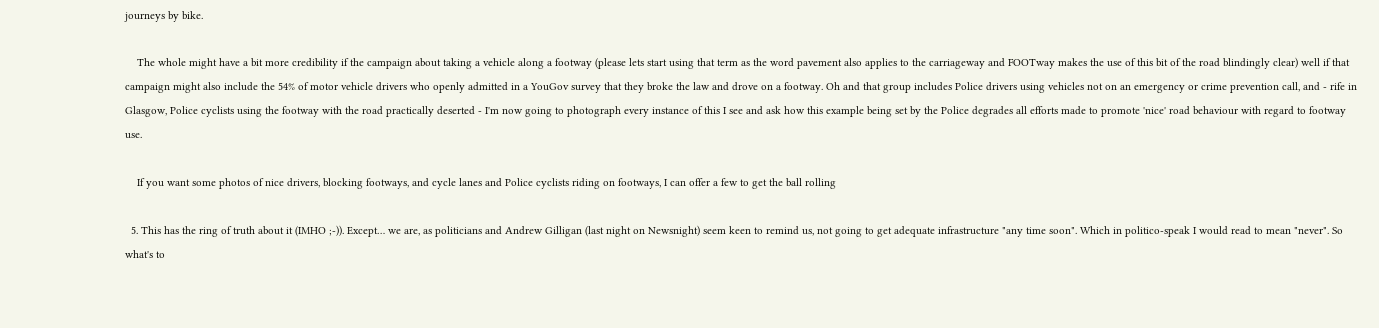journeys by bike.

    The whole might have a bit more credibility if the campaign about taking a vehicle along a footway (please lets start using that term as the word pavement also applies to the carriageway and FOOTway makes the use of this bit of the road blindingly clear) well if that campaign might also include the 54% of motor vehicle drivers who openly admitted in a YouGov survey that they broke the law and drove on a footway. Oh and that group includes Police drivers using vehicles not on an emergency or crime prevention call, and - rife in Glasgow, Police cyclists using the footway with the road practically deserted - I'm now going to photograph every instance of this I see and ask how this example being set by the Police degrades all efforts made to promote 'nice' road behaviour with regard to footway use.

    If you want some photos of nice drivers, blocking footways, and cycle lanes and Police cyclists riding on footways, I can offer a few to get the ball rolling

  5. This has the ring of truth about it (IMHO ;-)). Except… we are, as politicians and Andrew Gilligan (last night on Newsnight) seem keen to remind us, not going to get adequate infrastructure "any time soon". Which in politico-speak I would read to mean "never". So what's to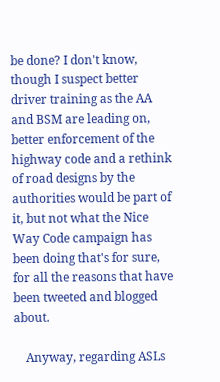be done? I don't know, though I suspect better driver training as the AA and BSM are leading on, better enforcement of the highway code and a rethink of road designs by the authorities would be part of it, but not what the Nice Way Code campaign has been doing that's for sure, for all the reasons that have been tweeted and blogged about.

    Anyway, regarding ASLs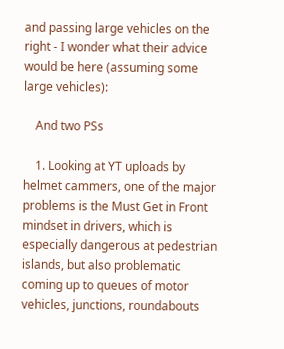and passing large vehicles on the right - I wonder what their advice would be here (assuming some large vehicles):

    And two PSs

    1. Looking at YT uploads by helmet cammers, one of the major problems is the Must Get in Front mindset in drivers, which is especially dangerous at pedestrian islands, but also problematic coming up to queues of motor vehicles, junctions, roundabouts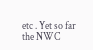etc . Yet so far the NWC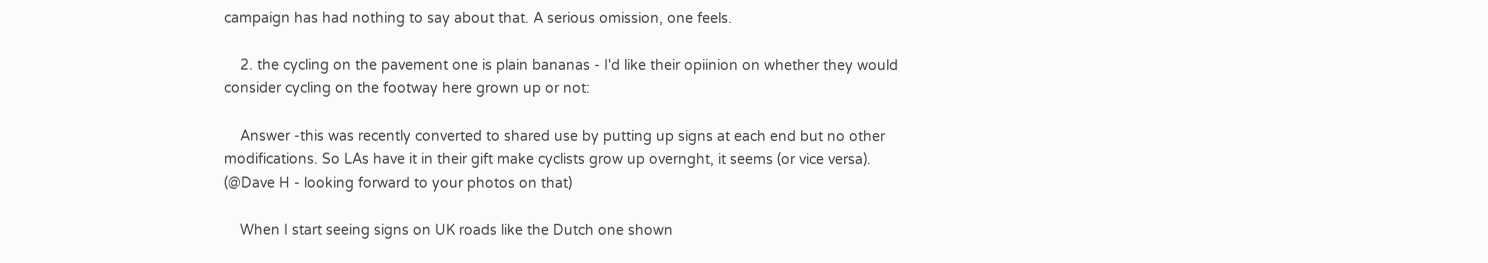campaign has had nothing to say about that. A serious omission, one feels.

    2. the cycling on the pavement one is plain bananas - I'd like their opiinion on whether they would consider cycling on the footway here grown up or not:

    Answer -this was recently converted to shared use by putting up signs at each end but no other modifications. So LAs have it in their gift make cyclists grow up overnght, it seems (or vice versa). (@Dave H - looking forward to your photos on that)

    When I start seeing signs on UK roads like the Dutch one shown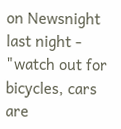on Newsnight last night - "watch out for bicycles, cars are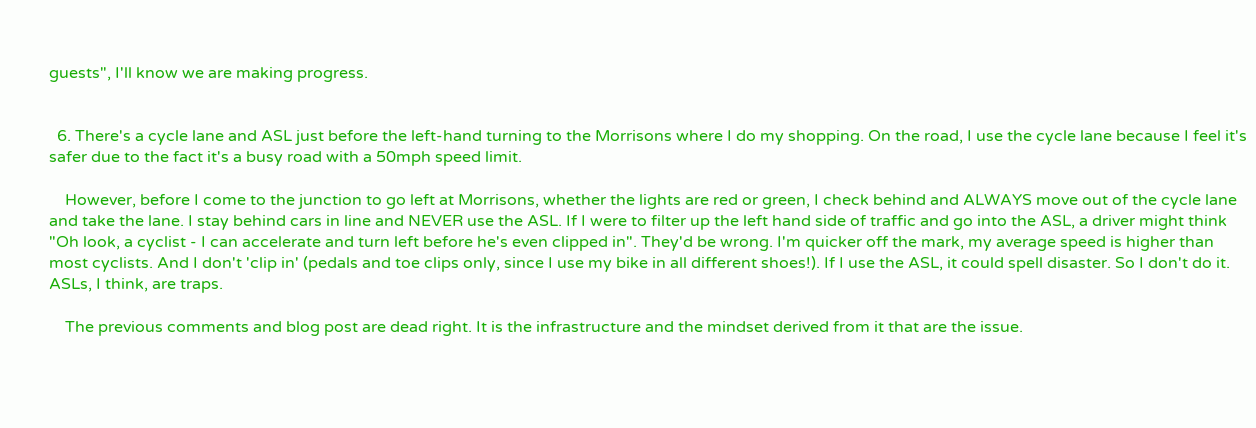guests", I'll know we are making progress.


  6. There's a cycle lane and ASL just before the left-hand turning to the Morrisons where I do my shopping. On the road, I use the cycle lane because I feel it's safer due to the fact it's a busy road with a 50mph speed limit.

    However, before I come to the junction to go left at Morrisons, whether the lights are red or green, I check behind and ALWAYS move out of the cycle lane and take the lane. I stay behind cars in line and NEVER use the ASL. If I were to filter up the left hand side of traffic and go into the ASL, a driver might think "Oh look, a cyclist - I can accelerate and turn left before he's even clipped in". They'd be wrong. I'm quicker off the mark, my average speed is higher than most cyclists. And I don't 'clip in' (pedals and toe clips only, since I use my bike in all different shoes!). If I use the ASL, it could spell disaster. So I don't do it. ASLs, I think, are traps.

    The previous comments and blog post are dead right. It is the infrastructure and the mindset derived from it that are the issue.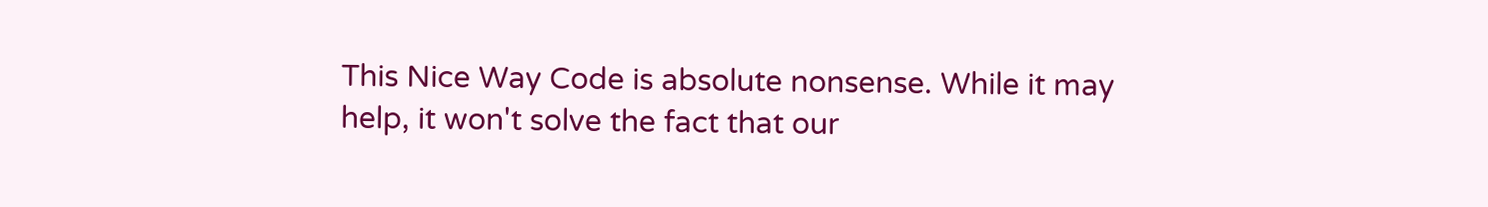This Nice Way Code is absolute nonsense. While it may help, it won't solve the fact that our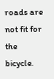roads are not fit for the bicycle.